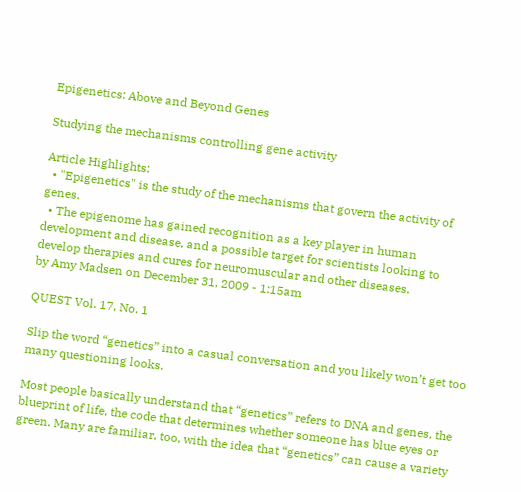Epigenetics: Above and Beyond Genes

Studying the mechanisms controlling gene activity

Article Highlights:
  • "Epigenetics" is the study of the mechanisms that govern the activity of genes.
  • The epigenome has gained recognition as a key player in human development and disease, and a possible target for scientists looking to develop therapies and cures for neuromuscular and other diseases.
by Amy Madsen on December 31, 2009 - 1:15am

QUEST Vol. 17, No. 1

Slip the word “genetics” into a casual conversation and you likely won’t get too many questioning looks.

Most people basically understand that “genetics” refers to DNA and genes, the blueprint of life, the code that determines whether someone has blue eyes or green. Many are familiar, too, with the idea that “genetics” can cause a variety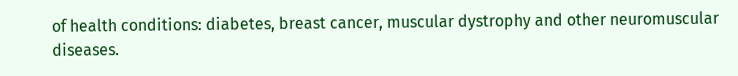of health conditions: diabetes, breast cancer, muscular dystrophy and other neuromuscular diseases.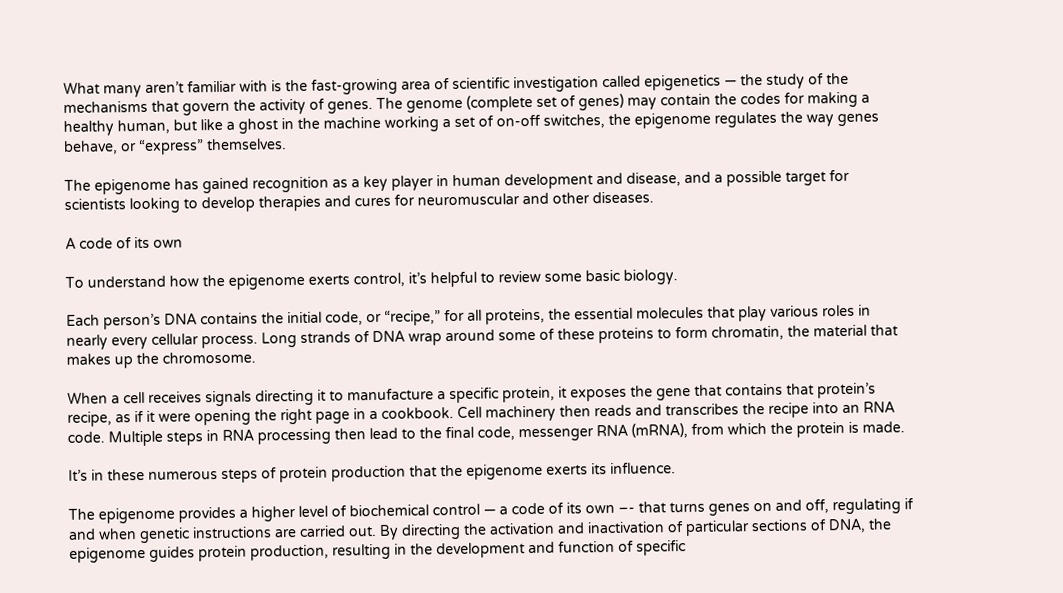What many aren’t familiar with is the fast-growing area of scientific investigation called epigenetics — the study of the mechanisms that govern the activity of genes. The genome (complete set of genes) may contain the codes for making a healthy human, but like a ghost in the machine working a set of on-off switches, the epigenome regulates the way genes behave, or “express” themselves.

The epigenome has gained recognition as a key player in human development and disease, and a possible target for scientists looking to develop therapies and cures for neuromuscular and other diseases.

A code of its own

To understand how the epigenome exerts control, it’s helpful to review some basic biology.

Each person’s DNA contains the initial code, or “recipe,” for all proteins, the essential molecules that play various roles in nearly every cellular process. Long strands of DNA wrap around some of these proteins to form chromatin, the material that makes up the chromosome.

When a cell receives signals directing it to manufacture a specific protein, it exposes the gene that contains that protein’s recipe, as if it were opening the right page in a cookbook. Cell machinery then reads and transcribes the recipe into an RNA code. Multiple steps in RNA processing then lead to the final code, messenger RNA (mRNA), from which the protein is made.

It’s in these numerous steps of protein production that the epigenome exerts its influence.

The epigenome provides a higher level of biochemical control — a code of its own –- that turns genes on and off, regulating if and when genetic instructions are carried out. By directing the activation and inactivation of particular sections of DNA, the epigenome guides protein production, resulting in the development and function of specific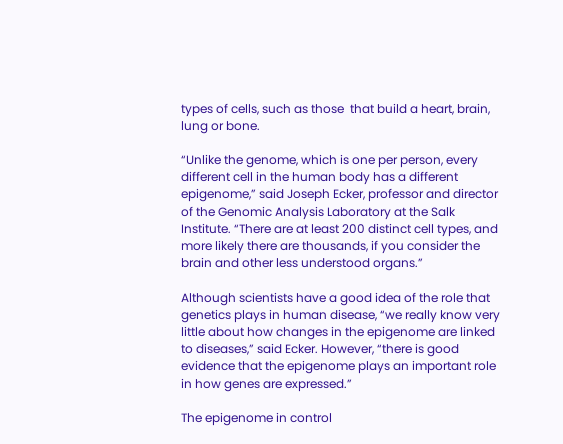types of cells, such as those  that build a heart, brain, lung or bone.

“Unlike the genome, which is one per person, every different cell in the human body has a different epigenome,” said Joseph Ecker, professor and director of the Genomic Analysis Laboratory at the Salk Institute. “There are at least 200 distinct cell types, and more likely there are thousands, if you consider the brain and other less understood organs.”

Although scientists have a good idea of the role that genetics plays in human disease, “we really know very little about how changes in the epigenome are linked to diseases,” said Ecker. However, “there is good evidence that the epigenome plays an important role in how genes are expressed.”

The epigenome in control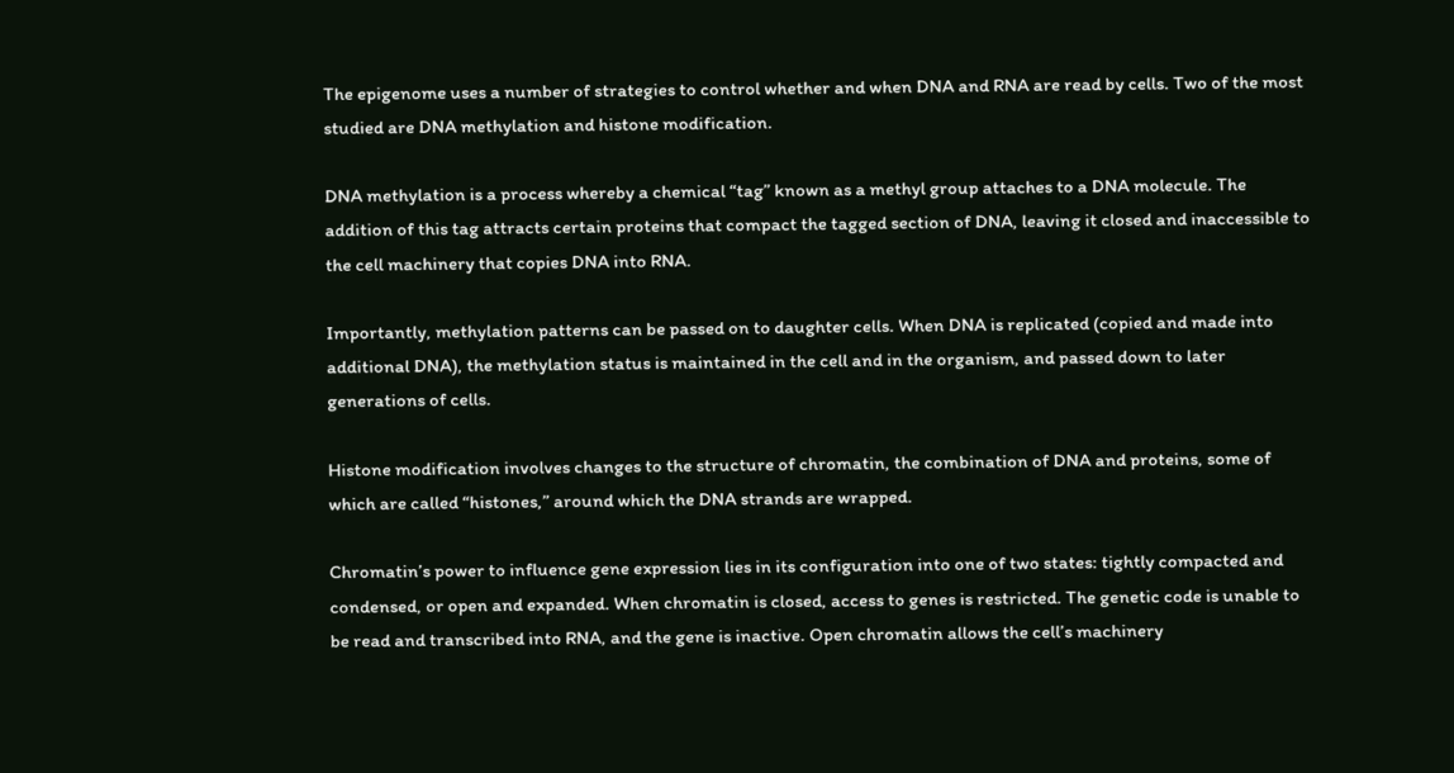The epigenome uses a number of strategies to control whether and when DNA and RNA are read by cells. Two of the most studied are DNA methylation and histone modification.

DNA methylation is a process whereby a chemical “tag” known as a methyl group attaches to a DNA molecule. The addition of this tag attracts certain proteins that compact the tagged section of DNA, leaving it closed and inaccessible to the cell machinery that copies DNA into RNA.

Importantly, methylation patterns can be passed on to daughter cells. When DNA is replicated (copied and made into additional DNA), the methylation status is maintained in the cell and in the organism, and passed down to later generations of cells.

Histone modification involves changes to the structure of chromatin, the combination of DNA and proteins, some of which are called “histones,” around which the DNA strands are wrapped.

Chromatin’s power to influence gene expression lies in its configuration into one of two states: tightly compacted and condensed, or open and expanded. When chromatin is closed, access to genes is restricted. The genetic code is unable to be read and transcribed into RNA, and the gene is inactive. Open chromatin allows the cell’s machinery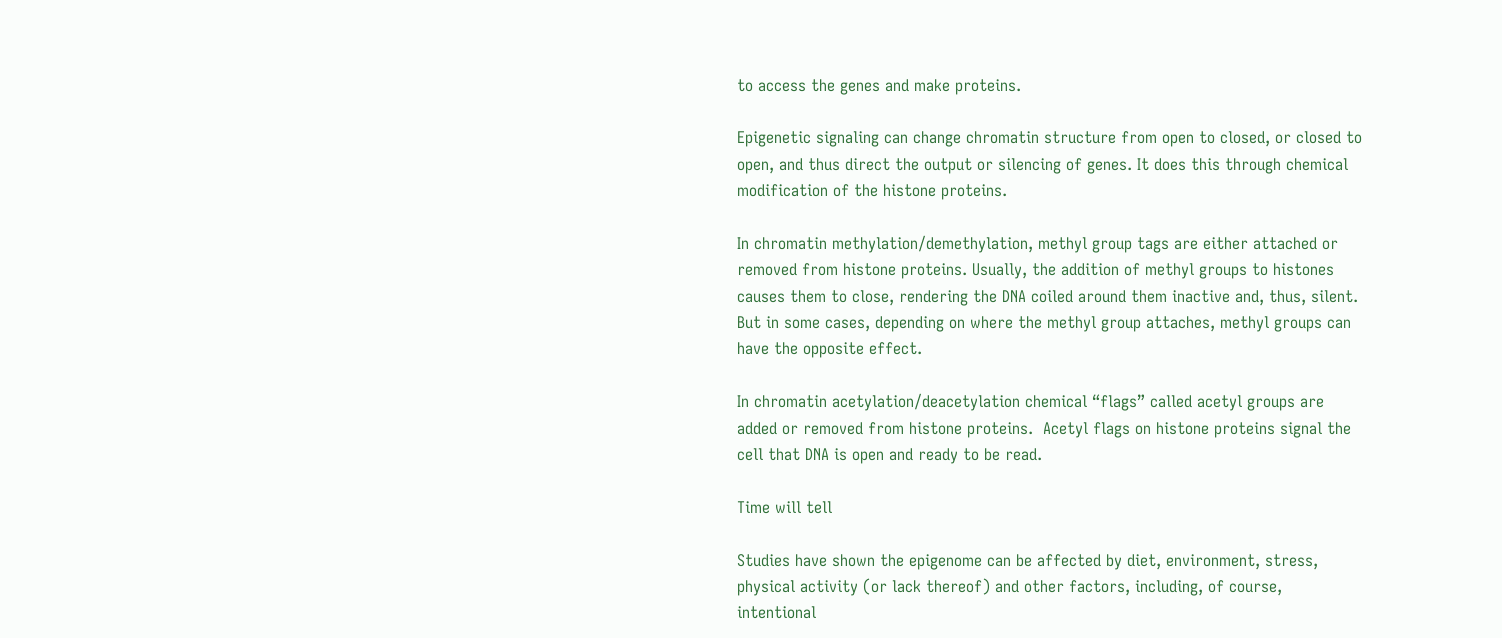to access the genes and make proteins.

Epigenetic signaling can change chromatin structure from open to closed, or closed to open, and thus direct the output or silencing of genes. It does this through chemical modification of the histone proteins.

In chromatin methylation/demethylation, methyl group tags are either attached or removed from histone proteins. Usually, the addition of methyl groups to histones causes them to close, rendering the DNA coiled around them inactive and, thus, silent. But in some cases, depending on where the methyl group attaches, methyl groups can have the opposite effect.

In chromatin acetylation/deacetylation chemical “flags” called acetyl groups are added or removed from histone proteins.  Acetyl flags on histone proteins signal the cell that DNA is open and ready to be read.

Time will tell

Studies have shown the epigenome can be affected by diet, environment, stress, physical activity (or lack thereof) and other factors, including, of course, intentional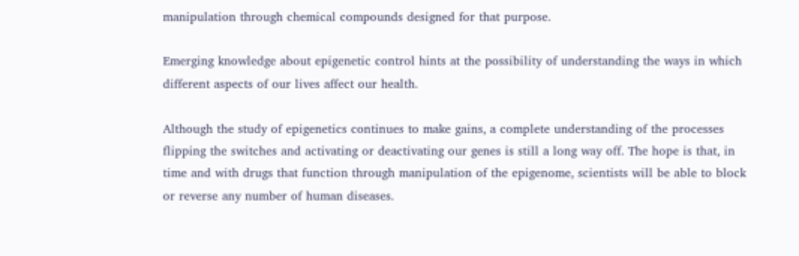manipulation through chemical compounds designed for that purpose.

Emerging knowledge about epigenetic control hints at the possibility of understanding the ways in which different aspects of our lives affect our health.

Although the study of epigenetics continues to make gains, a complete understanding of the processes flipping the switches and activating or deactivating our genes is still a long way off. The hope is that, in time and with drugs that function through manipulation of the epigenome, scientists will be able to block or reverse any number of human diseases.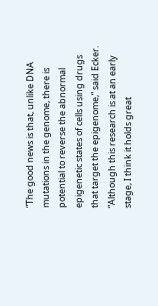“The good news is that, unlike DNA mutations in the genome, there is potential to reverse the abnormal epigenetic states of cells using drugs that target the epigenome,” said Ecker. “Although this research is at an early stage, I think it holds great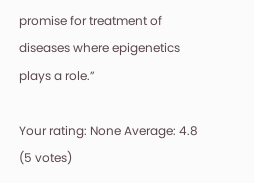promise for treatment of diseases where epigenetics plays a role.”

Your rating: None Average: 4.8 (5 votes)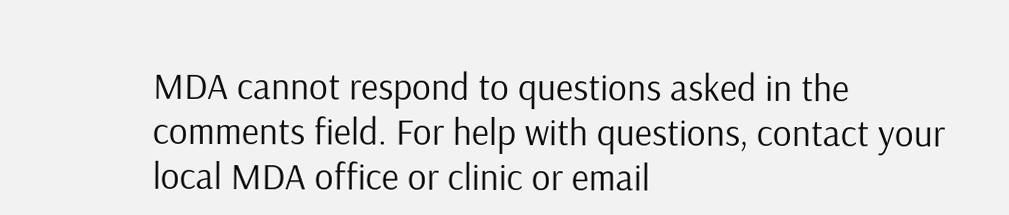MDA cannot respond to questions asked in the comments field. For help with questions, contact your local MDA office or clinic or email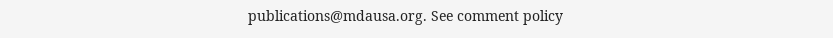publications@mdausa.org. See comment policy